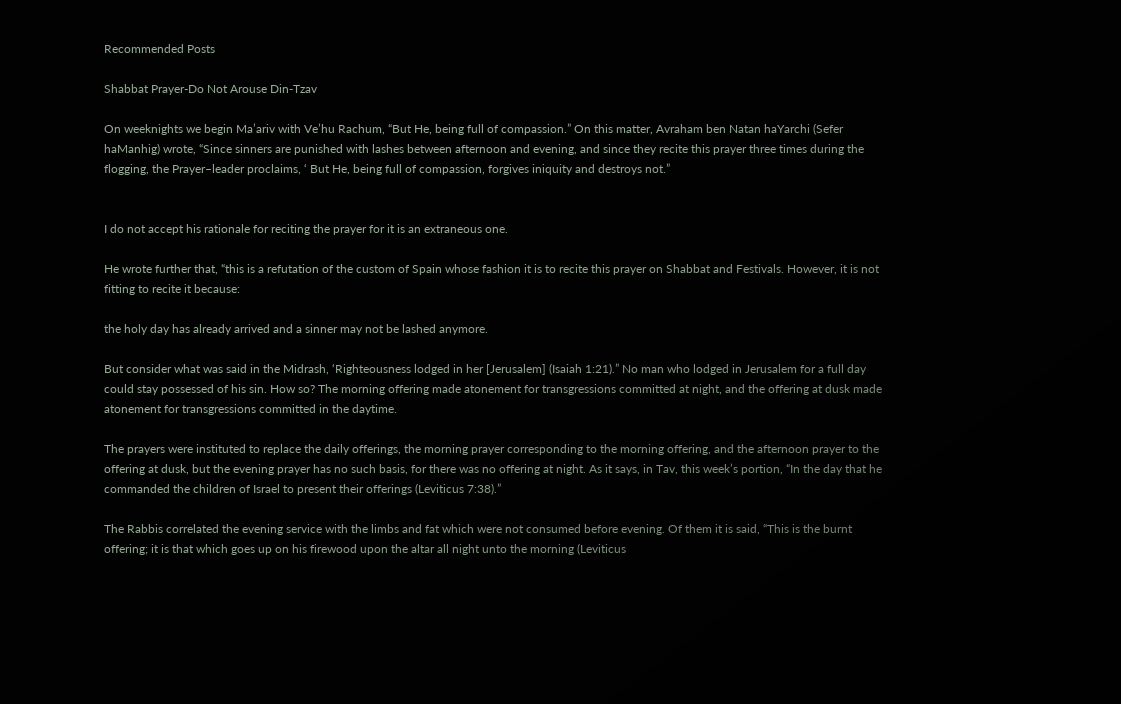Recommended Posts

Shabbat Prayer-Do Not Arouse Din-Tzav

On weeknights we begin Ma’ariv with Ve’hu Rachum, “But He, being full of compassion.” On this matter, Avraham ben Natan haYarchi (Sefer haManhig) wrote, “Since sinners are punished with lashes between afternoon and evening, and since they recite this prayer three times during the flogging, the Prayer–leader proclaims, ‘ But He, being full of compassion, forgives iniquity and destroys not.”


I do not accept his rationale for reciting the prayer for it is an extraneous one.

He wrote further that, “this is a refutation of the custom of Spain whose fashion it is to recite this prayer on Shabbat and Festivals. However, it is not fitting to recite it because:

the holy day has already arrived and a sinner may not be lashed anymore.

But consider what was said in the Midrash, ‘Righteousness lodged in her [Jerusalem] (Isaiah 1:21).” No man who lodged in Jerusalem for a full day could stay possessed of his sin. How so? The morning offering made atonement for transgressions committed at night, and the offering at dusk made atonement for transgressions committed in the daytime.

The prayers were instituted to replace the daily offerings, the morning prayer corresponding to the morning offering, and the afternoon prayer to the offering at dusk, but the evening prayer has no such basis, for there was no offering at night. As it says, in Tav, this week’s portion, “In the day that he commanded the children of Israel to present their offerings (Leviticus 7:38).”

The Rabbis correlated the evening service with the limbs and fat which were not consumed before evening. Of them it is said, “This is the burnt offering; it is that which goes up on his firewood upon the altar all night unto the morning (Leviticus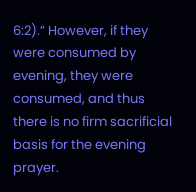6:2).” However, if they were consumed by evening, they were consumed, and thus there is no firm sacrificial basis for the evening prayer.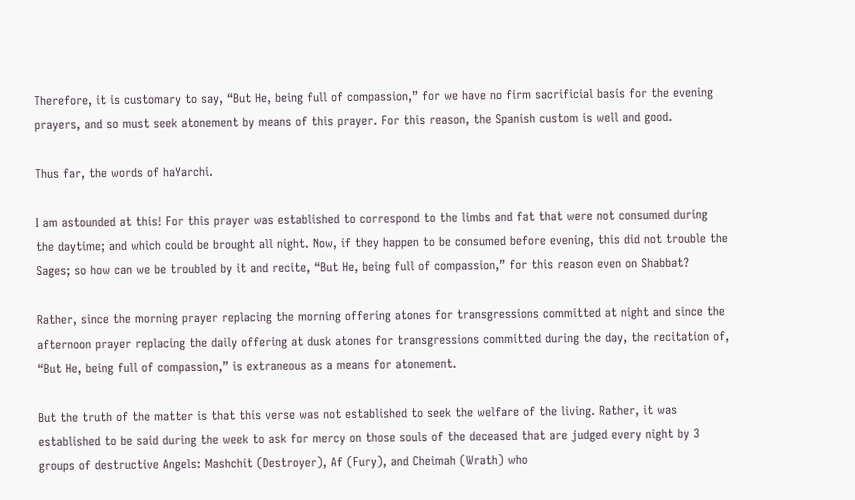Therefore, it is customary to say, “But He, being full of compassion,” for we have no firm sacrificial basis for the evening prayers, and so must seek atonement by means of this prayer. For this reason, the Spanish custom is well and good.

Thus far, the words of haYarchi.

I am astounded at this! For this prayer was established to correspond to the limbs and fat that were not consumed during the daytime; and which could be brought all night. Now, if they happen to be consumed before evening, this did not trouble the Sages; so how can we be troubled by it and recite, “But He, being full of compassion,” for this reason even on Shabbat?

Rather, since the morning prayer replacing the morning offering atones for transgressions committed at night and since the afternoon prayer replacing the daily offering at dusk atones for transgressions committed during the day, the recitation of, “But He, being full of compassion,” is extraneous as a means for atonement.

But the truth of the matter is that this verse was not established to seek the welfare of the living. Rather, it was established to be said during the week to ask for mercy on those souls of the deceased that are judged every night by 3 groups of destructive Angels: Mashchit (Destroyer), Af (Fury), and Cheimah (Wrath) who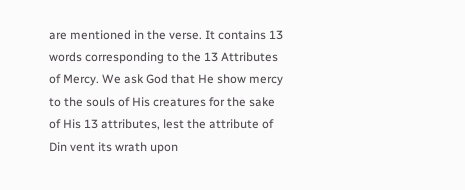are mentioned in the verse. It contains 13 words corresponding to the 13 Attributes of Mercy. We ask God that He show mercy to the souls of His creatures for the sake of His 13 attributes, lest the attribute of Din vent its wrath upon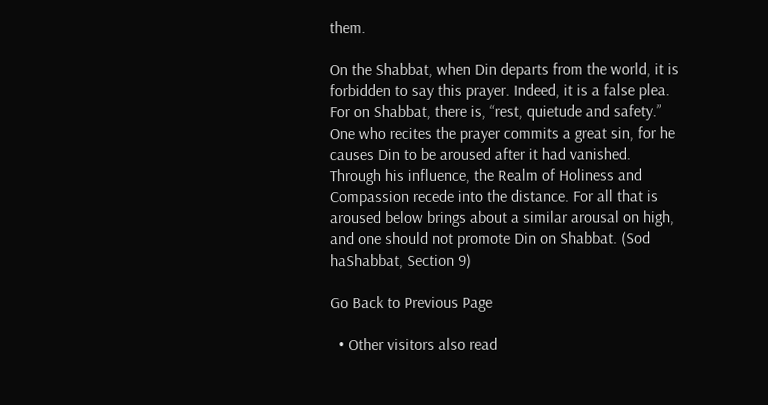them.

On the Shabbat, when Din departs from the world, it is forbidden to say this prayer. Indeed, it is a false plea. For on Shabbat, there is, “rest, quietude and safety.” One who recites the prayer commits a great sin, for he causes Din to be aroused after it had vanished. Through his influence, the Realm of Holiness and Compassion recede into the distance. For all that is aroused below brings about a similar arousal on high, and one should not promote Din on Shabbat. (Sod haShabbat, Section 9)

Go Back to Previous Page

  • Other visitors also read